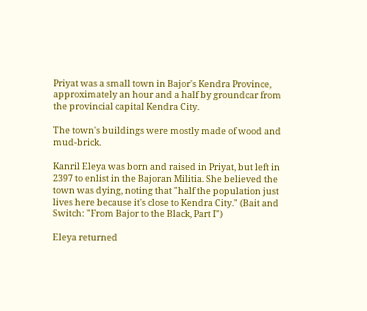Priyat was a small town in Bajor's Kendra Province, approximately an hour and a half by groundcar from the provincial capital Kendra City.

The town's buildings were mostly made of wood and mud-brick.

Kanril Eleya was born and raised in Priyat, but left in 2397 to enlist in the Bajoran Militia. She believed the town was dying, noting that "half the population just lives here because it's close to Kendra City." (Bait and Switch: "From Bajor to the Black, Part I")

Eleya returned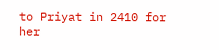to Priyat in 2410 for her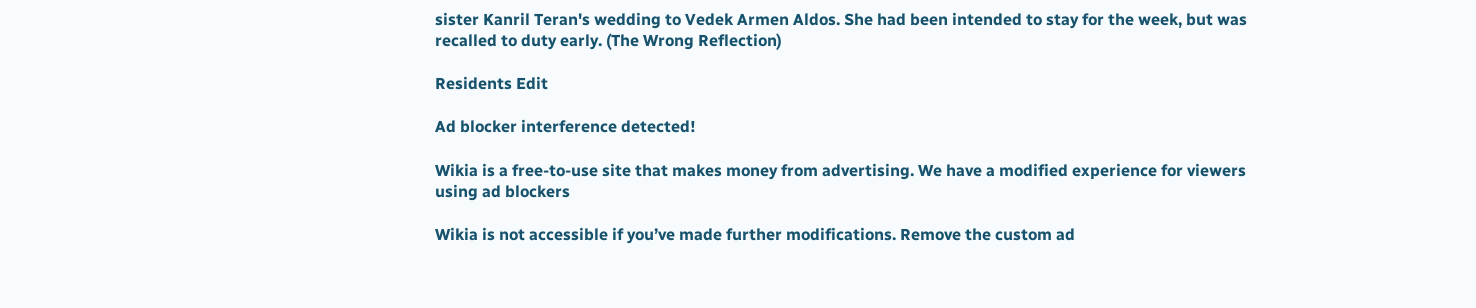sister Kanril Teran's wedding to Vedek Armen Aldos. She had been intended to stay for the week, but was recalled to duty early. (The Wrong Reflection)

Residents Edit

Ad blocker interference detected!

Wikia is a free-to-use site that makes money from advertising. We have a modified experience for viewers using ad blockers

Wikia is not accessible if you’ve made further modifications. Remove the custom ad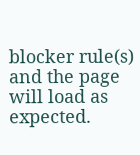blocker rule(s) and the page will load as expected.